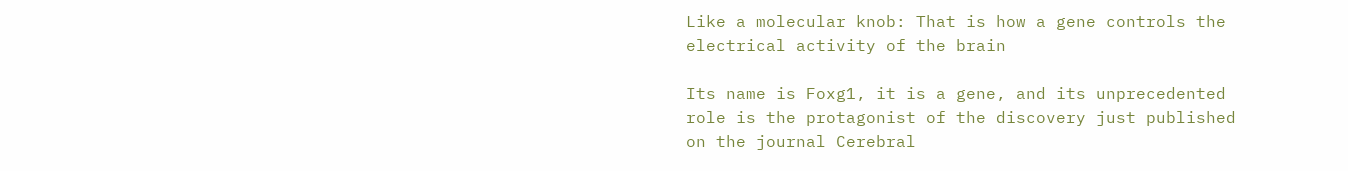Like a molecular knob: That is how a gene controls the electrical activity of the brain

Its name is Foxg1, it is a gene, and its unprecedented role is the protagonist of the discovery just published on the journal Cerebral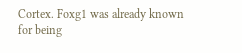Cortex. Foxg1 was already known for being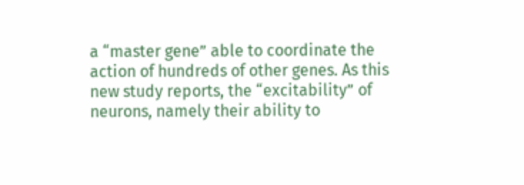a “master gene” able to coordinate the action of hundreds of other genes. As this new study reports, the “excitability” of neurons, namely their ability to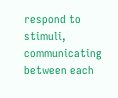respond to stimuli, communicating between each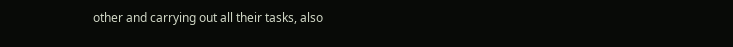other and carrying out all their tasks, also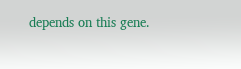depends on this gene.